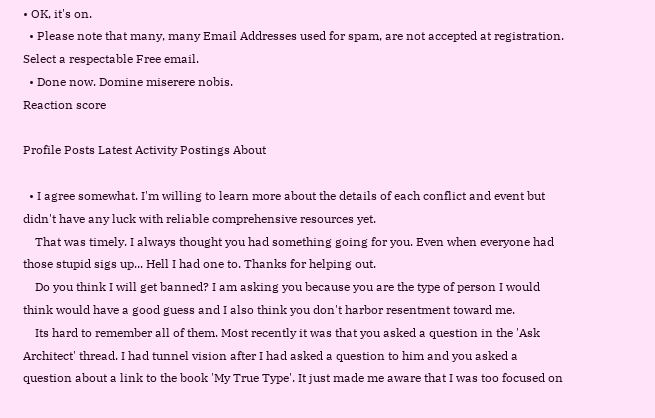• OK, it's on.
  • Please note that many, many Email Addresses used for spam, are not accepted at registration. Select a respectable Free email.
  • Done now. Domine miserere nobis.
Reaction score

Profile Posts Latest Activity Postings About

  • I agree somewhat. I'm willing to learn more about the details of each conflict and event but didn't have any luck with reliable comprehensive resources yet.
    That was timely. I always thought you had something going for you. Even when everyone had those stupid sigs up... Hell I had one to. Thanks for helping out.
    Do you think I will get banned? I am asking you because you are the type of person I would think would have a good guess and I also think you don't harbor resentment toward me.
    Its hard to remember all of them. Most recently it was that you asked a question in the 'Ask Architect' thread. I had tunnel vision after I had asked a question to him and you asked a question about a link to the book 'My True Type'. It just made me aware that I was too focused on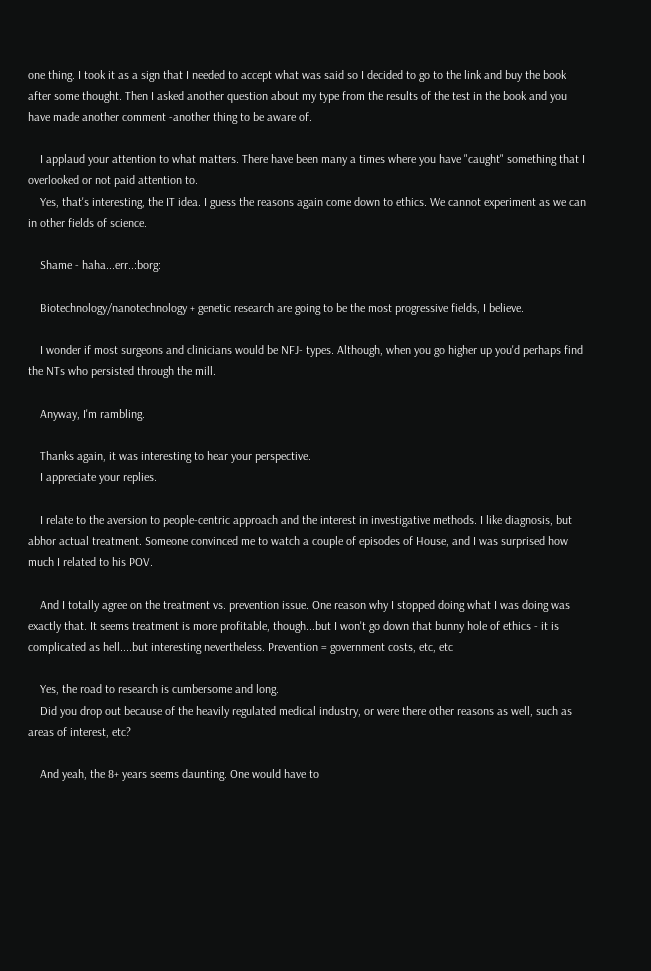one thing. I took it as a sign that I needed to accept what was said so I decided to go to the link and buy the book after some thought. Then I asked another question about my type from the results of the test in the book and you have made another comment -another thing to be aware of.

    I applaud your attention to what matters. There have been many a times where you have "caught" something that I overlooked or not paid attention to.
    Yes, that's interesting, the IT idea. I guess the reasons again come down to ethics. We cannot experiment as we can in other fields of science.

    Shame - haha...err..:borg:

    Biotechnology/nanotechnology + genetic research are going to be the most progressive fields, I believe.

    I wonder if most surgeons and clinicians would be NFJ- types. Although, when you go higher up you'd perhaps find the NTs who persisted through the mill.

    Anyway, I'm rambling.

    Thanks again, it was interesting to hear your perspective.
    I appreciate your replies.

    I relate to the aversion to people-centric approach and the interest in investigative methods. I like diagnosis, but abhor actual treatment. Someone convinced me to watch a couple of episodes of House, and I was surprised how much I related to his POV.

    And I totally agree on the treatment vs. prevention issue. One reason why I stopped doing what I was doing was exactly that. It seems treatment is more profitable, though...but I won't go down that bunny hole of ethics - it is complicated as hell....but interesting nevertheless. Prevention = government costs, etc, etc

    Yes, the road to research is cumbersome and long.
    Did you drop out because of the heavily regulated medical industry, or were there other reasons as well, such as areas of interest, etc?

    And yeah, the 8+ years seems daunting. One would have to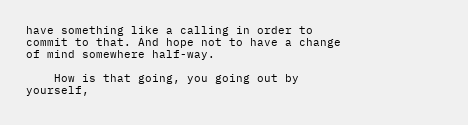have something like a calling in order to commit to that. And hope not to have a change of mind somewhere half-way.

    How is that going, you going out by yourself,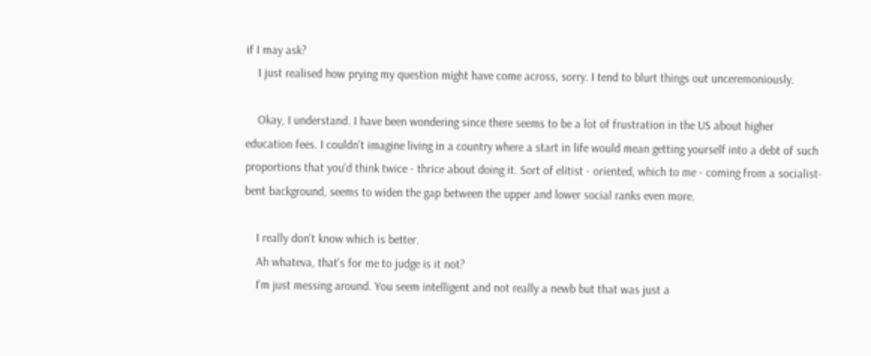if I may ask?
    I just realised how prying my question might have come across, sorry. I tend to blurt things out unceremoniously.

    Okay, I understand. I have been wondering since there seems to be a lot of frustration in the US about higher education fees. I couldn't imagine living in a country where a start in life would mean getting yourself into a debt of such proportions that you'd think twice - thrice about doing it. Sort of elitist - oriented, which to me - coming from a socialist-bent background, seems to widen the gap between the upper and lower social ranks even more.

    I really don't know which is better.
    Ah whateva, that's for me to judge is it not?
    I'm just messing around. You seem intelligent and not really a newb but that was just a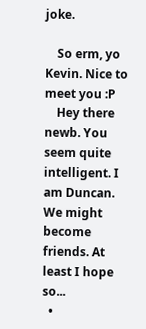joke.

    So erm, yo Kevin. Nice to meet you :P
    Hey there newb. You seem quite intelligent. I am Duncan. We might become friends. At least I hope so...
  •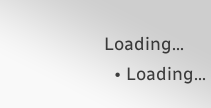Loading…
  • Loading…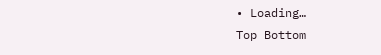• Loading…
Top Bottom